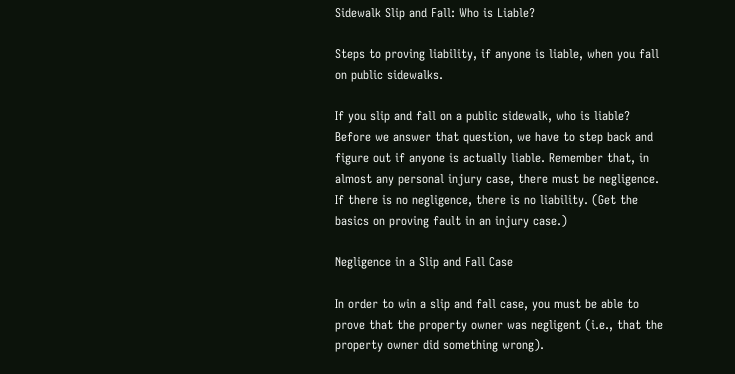Sidewalk Slip and Fall: Who is Liable?

Steps to proving liability, if anyone is liable, when you fall on public sidewalks.

If you slip and fall on a public sidewalk, who is liable? Before we answer that question, we have to step back and figure out if anyone is actually liable. Remember that, in almost any personal injury case, there must be negligence. If there is no negligence, there is no liability. (Get the basics on proving fault in an injury case.)

Negligence in a Slip and Fall Case

In order to win a slip and fall case, you must be able to prove that the property owner was negligent (i.e., that the property owner did something wrong).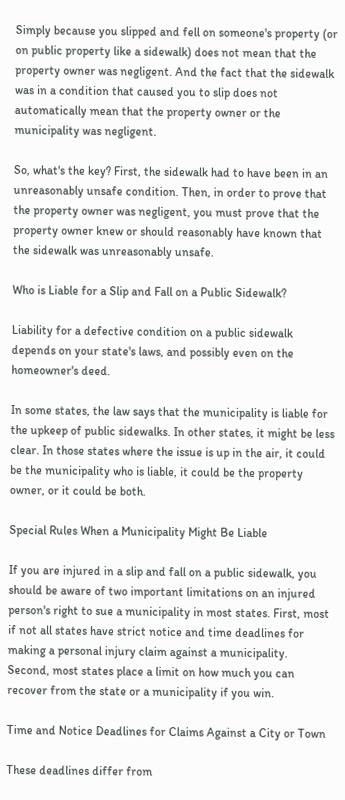Simply because you slipped and fell on someone's property (or on public property like a sidewalk) does not mean that the property owner was negligent. And the fact that the sidewalk was in a condition that caused you to slip does not automatically mean that the property owner or the municipality was negligent.

So, what's the key? First, the sidewalk had to have been in an unreasonably unsafe condition. Then, in order to prove that the property owner was negligent, you must prove that the property owner knew or should reasonably have known that the sidewalk was unreasonably unsafe.

Who is Liable for a Slip and Fall on a Public Sidewalk?

Liability for a defective condition on a public sidewalk depends on your state's laws, and possibly even on the homeowner's deed.

In some states, the law says that the municipality is liable for the upkeep of public sidewalks. In other states, it might be less clear. In those states where the issue is up in the air, it could be the municipality who is liable, it could be the property owner, or it could be both.

Special Rules When a Municipality Might Be Liable

If you are injured in a slip and fall on a public sidewalk, you should be aware of two important limitations on an injured person's right to sue a municipality in most states. First, most if not all states have strict notice and time deadlines for making a personal injury claim against a municipality. Second, most states place a limit on how much you can recover from the state or a municipality if you win.

Time and Notice Deadlines for Claims Against a City or Town

These deadlines differ from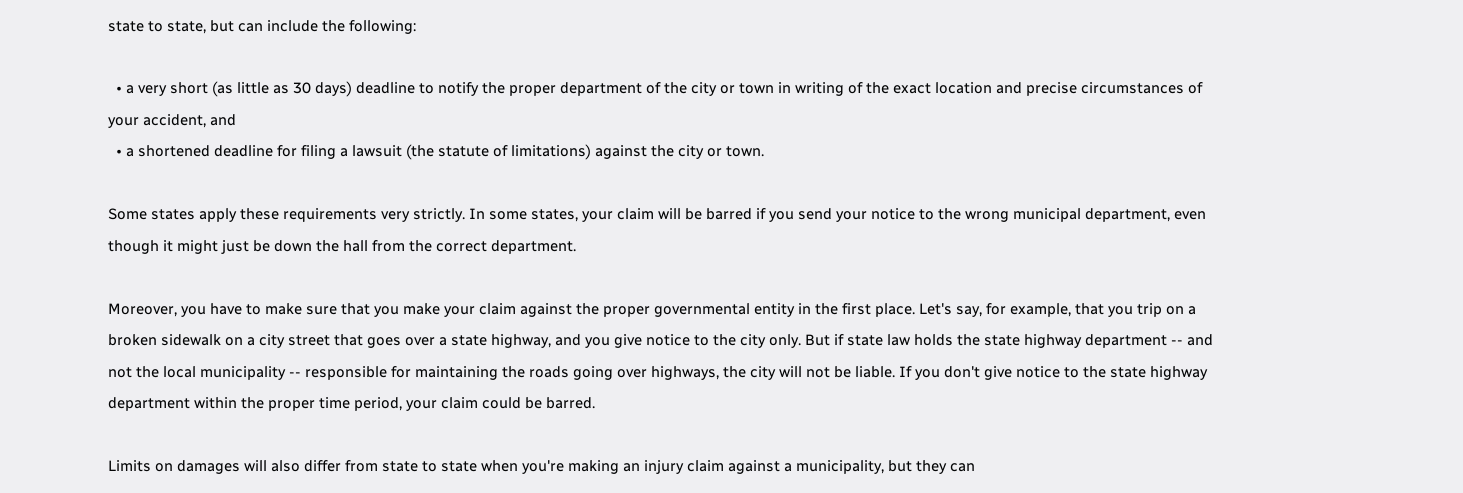state to state, but can include the following:

  • a very short (as little as 30 days) deadline to notify the proper department of the city or town in writing of the exact location and precise circumstances of your accident, and
  • a shortened deadline for filing a lawsuit (the statute of limitations) against the city or town.

Some states apply these requirements very strictly. In some states, your claim will be barred if you send your notice to the wrong municipal department, even though it might just be down the hall from the correct department.

Moreover, you have to make sure that you make your claim against the proper governmental entity in the first place. Let's say, for example, that you trip on a broken sidewalk on a city street that goes over a state highway, and you give notice to the city only. But if state law holds the state highway department -- and not the local municipality -- responsible for maintaining the roads going over highways, the city will not be liable. If you don't give notice to the state highway department within the proper time period, your claim could be barred.

Limits on damages will also differ from state to state when you're making an injury claim against a municipality, but they can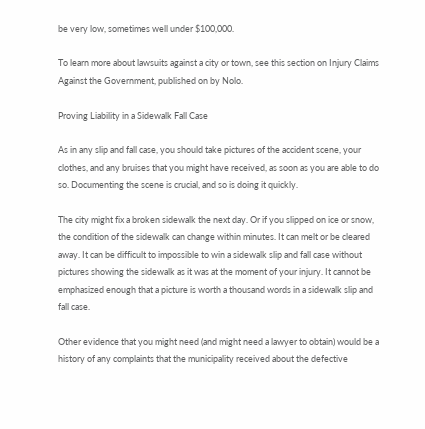be very low, sometimes well under $100,000.

To learn more about lawsuits against a city or town, see this section on Injury Claims Against the Government, published on by Nolo.

Proving Liability in a Sidewalk Fall Case

As in any slip and fall case, you should take pictures of the accident scene, your clothes, and any bruises that you might have received, as soon as you are able to do so. Documenting the scene is crucial, and so is doing it quickly.

The city might fix a broken sidewalk the next day. Or if you slipped on ice or snow, the condition of the sidewalk can change within minutes. It can melt or be cleared away. It can be difficult to impossible to win a sidewalk slip and fall case without pictures showing the sidewalk as it was at the moment of your injury. It cannot be emphasized enough that a picture is worth a thousand words in a sidewalk slip and fall case.

Other evidence that you might need (and might need a lawyer to obtain) would be a history of any complaints that the municipality received about the defective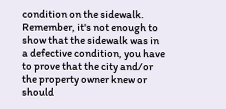condition on the sidewalk. Remember, it's not enough to show that the sidewalk was in a defective condition, you have to prove that the city and/or the property owner knew or should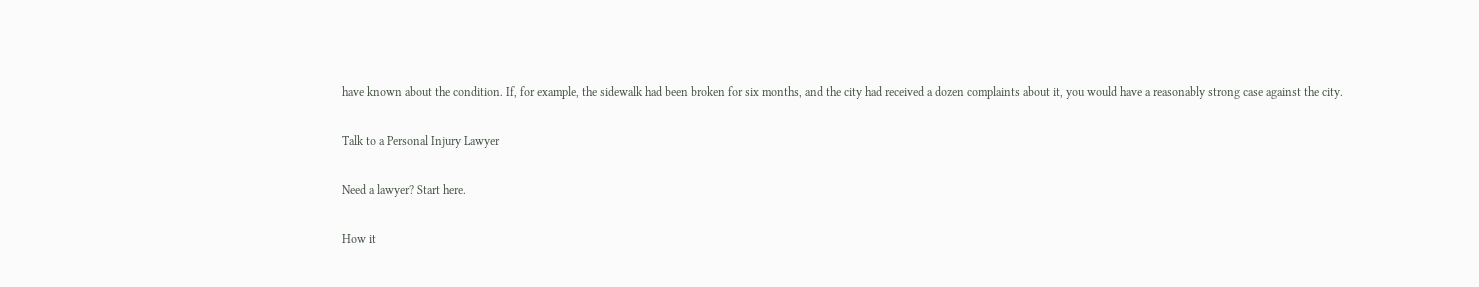have known about the condition. If, for example, the sidewalk had been broken for six months, and the city had received a dozen complaints about it, you would have a reasonably strong case against the city.

Talk to a Personal Injury Lawyer

Need a lawyer? Start here.

How it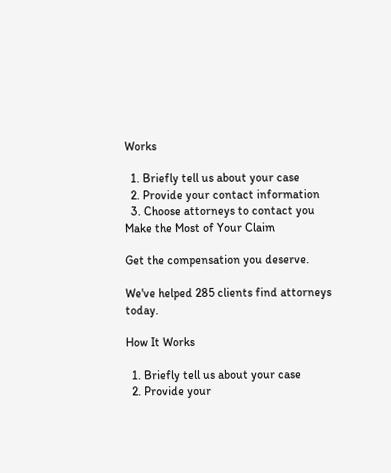Works

  1. Briefly tell us about your case
  2. Provide your contact information
  3. Choose attorneys to contact you
Make the Most of Your Claim

Get the compensation you deserve.

We've helped 285 clients find attorneys today.

How It Works

  1. Briefly tell us about your case
  2. Provide your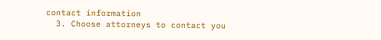contact information
  3. Choose attorneys to contact you